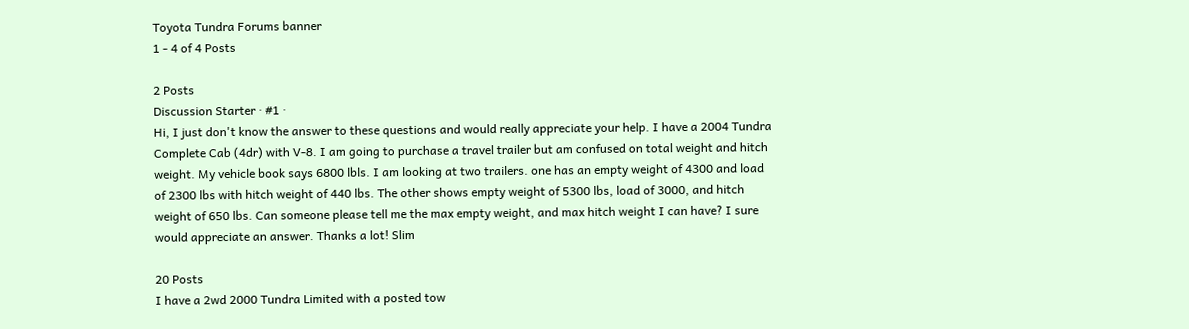Toyota Tundra Forums banner
1 - 4 of 4 Posts

2 Posts
Discussion Starter · #1 ·
Hi, I just don't know the answer to these questions and would really appreciate your help. I have a 2004 Tundra Complete Cab (4dr) with V-8. I am going to purchase a travel trailer but am confused on total weight and hitch weight. My vehicle book says 6800 lbls. I am looking at two trailers. one has an empty weight of 4300 and load of 2300 lbs with hitch weight of 440 lbs. The other shows empty weight of 5300 lbs, load of 3000, and hitch weight of 650 lbs. Can someone please tell me the max empty weight, and max hitch weight I can have? I sure would appreciate an answer. Thanks a lot! Slim

20 Posts
I have a 2wd 2000 Tundra Limited with a posted tow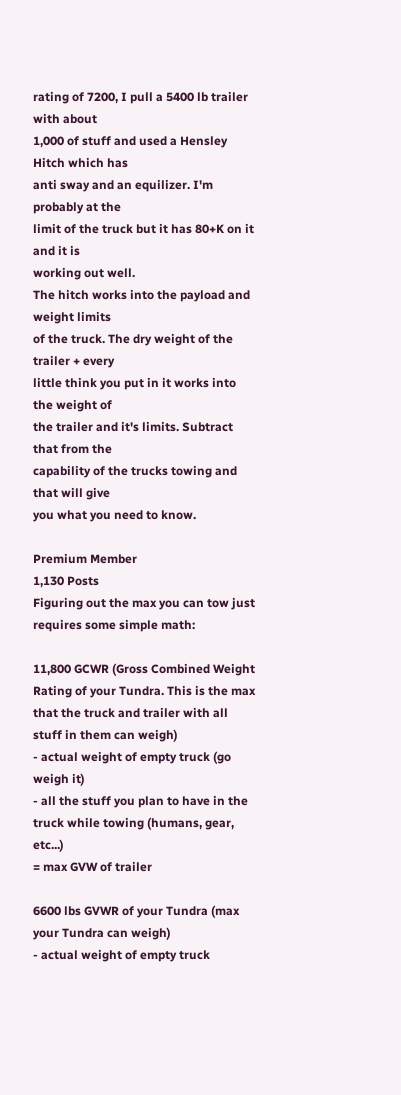rating of 7200, I pull a 5400 lb trailer with about
1,000 of stuff and used a Hensley Hitch which has
anti sway and an equilizer. I'm probably at the
limit of the truck but it has 80+K on it and it is
working out well.
The hitch works into the payload and weight limits
of the truck. The dry weight of the trailer + every
little think you put in it works into the weight of
the trailer and it's limits. Subtract that from the
capability of the trucks towing and that will give
you what you need to know.

Premium Member
1,130 Posts
Figuring out the max you can tow just requires some simple math:

11,800 GCWR (Gross Combined Weight Rating of your Tundra. This is the max that the truck and trailer with all stuff in them can weigh)
- actual weight of empty truck (go weigh it)
- all the stuff you plan to have in the truck while towing (humans, gear, etc...)
= max GVW of trailer

6600 lbs GVWR of your Tundra (max your Tundra can weigh)
- actual weight of empty truck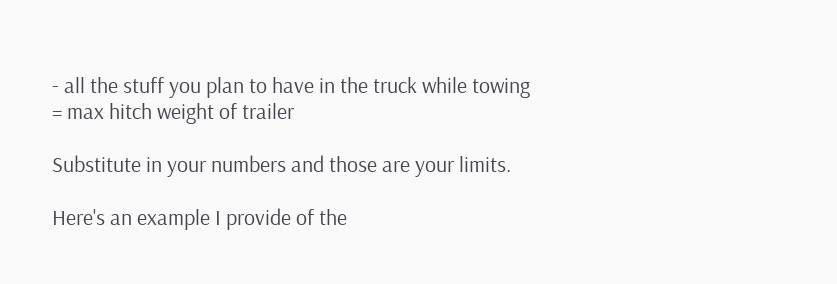- all the stuff you plan to have in the truck while towing
= max hitch weight of trailer

Substitute in your numbers and those are your limits.

Here's an example I provide of the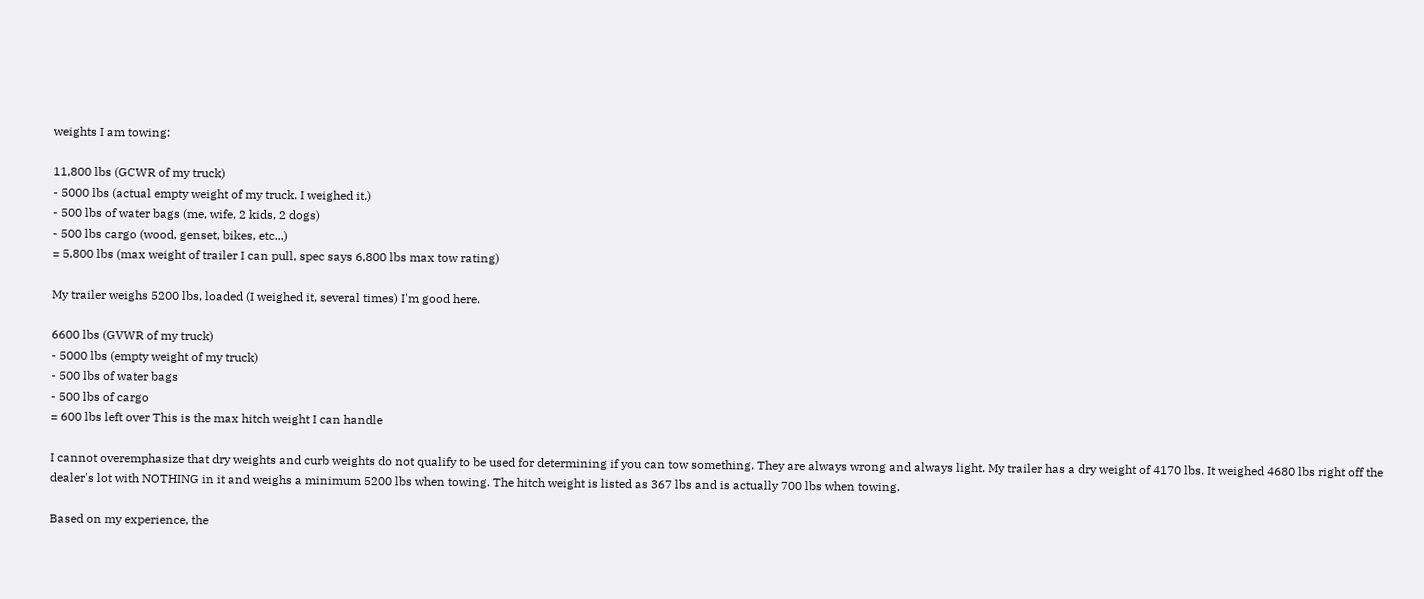weights I am towing:

11,800 lbs (GCWR of my truck)
- 5000 lbs (actual empty weight of my truck. I weighed it.)
- 500 lbs of water bags (me, wife, 2 kids, 2 dogs)
- 500 lbs cargo (wood, genset, bikes, etc...)
= 5,800 lbs (max weight of trailer I can pull, spec says 6,800 lbs max tow rating)

My trailer weighs 5200 lbs, loaded (I weighed it, several times) I'm good here.

6600 lbs (GVWR of my truck)
- 5000 lbs (empty weight of my truck)
- 500 lbs of water bags
- 500 lbs of cargo
= 600 lbs left over This is the max hitch weight I can handle

I cannot overemphasize that dry weights and curb weights do not qualify to be used for determining if you can tow something. They are always wrong and always light. My trailer has a dry weight of 4170 lbs. It weighed 4680 lbs right off the dealer's lot with NOTHING in it and weighs a minimum 5200 lbs when towing. The hitch weight is listed as 367 lbs and is actually 700 lbs when towing.

Based on my experience, the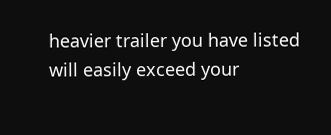heavier trailer you have listed will easily exceed your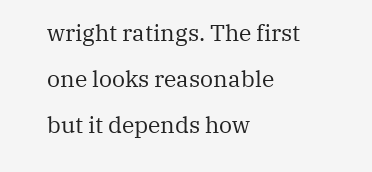wright ratings. The first one looks reasonable but it depends how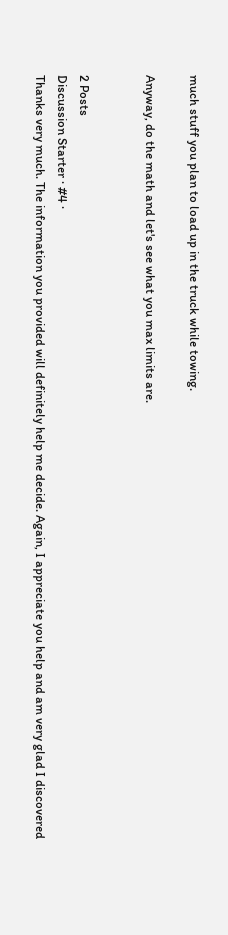much stuff you plan to load up in the truck while towing.

Anyway, do the math and let's see what you max limits are.


2 Posts
Discussion Starter · #4 ·
Thanks very much. The information you provided will definitely help me decide. Again, I appreciate you help and am very glad I discovered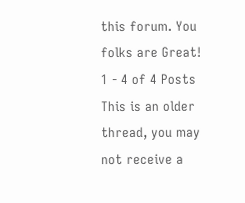this forum. You folks are Great!
1 - 4 of 4 Posts
This is an older thread, you may not receive a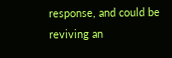response, and could be reviving an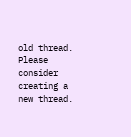old thread. Please consider creating a new thread.